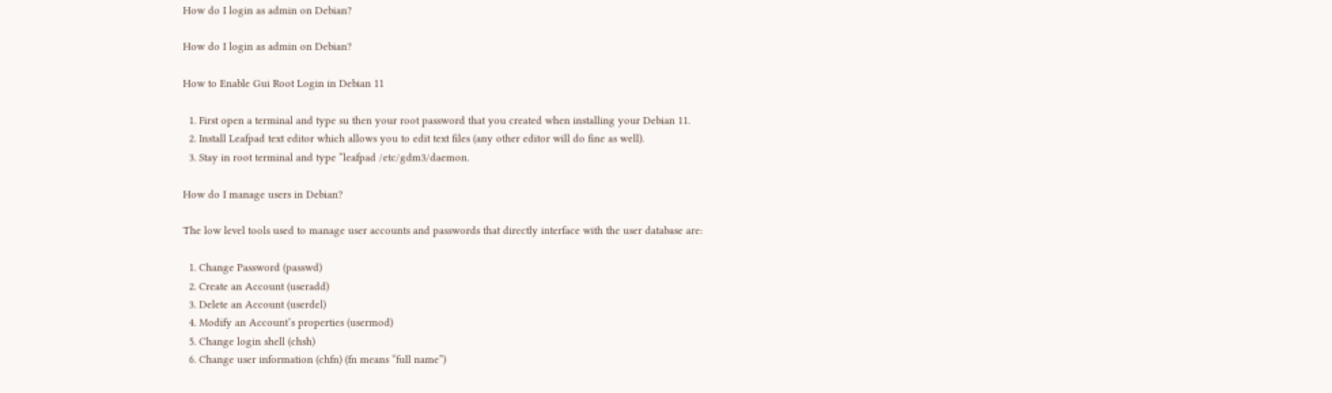How do I login as admin on Debian?

How do I login as admin on Debian?

How to Enable Gui Root Login in Debian 11

  1. First open a terminal and type su then your root password that you created when installing your Debian 11.
  2. Install Leafpad text editor which allows you to edit text files (any other editor will do fine as well).
  3. Stay in root terminal and type “leafpad /etc/gdm3/daemon.

How do I manage users in Debian?

The low level tools used to manage user accounts and passwords that directly interface with the user database are:

  1. Change Password (passwd)
  2. Create an Account (useradd)
  3. Delete an Account (userdel)
  4. Modify an Account’s properties (usermod)
  5. Change login shell (chsh)
  6. Change user information (chfn) (fn means “full name”)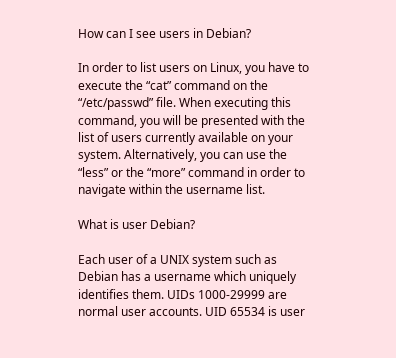How can I see users in Debian?

In order to list users on Linux, you have to execute the “cat” command on the “/etc/passwd” file. When executing this command, you will be presented with the list of users currently available on your system. Alternatively, you can use the “less” or the “more” command in order to navigate within the username list.

What is user Debian?

Each user of a UNIX system such as Debian has a username which uniquely identifies them. UIDs 1000-29999 are normal user accounts. UID 65534 is user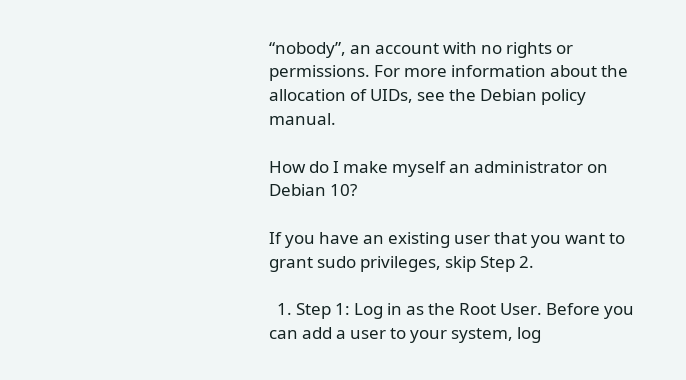“nobody”, an account with no rights or permissions. For more information about the allocation of UIDs, see the Debian policy manual.

How do I make myself an administrator on Debian 10?

If you have an existing user that you want to grant sudo privileges, skip Step 2.

  1. Step 1: Log in as the Root User. Before you can add a user to your system, log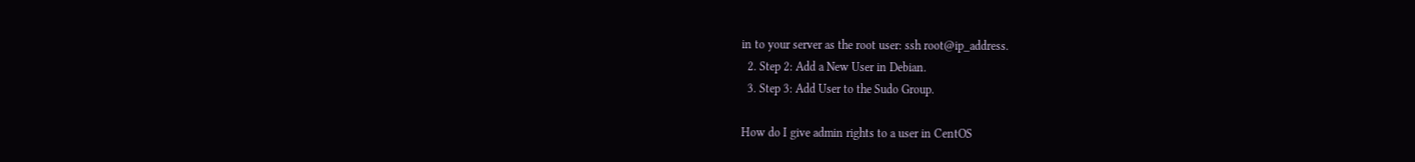in to your server as the root user: ssh root@ip_address.
  2. Step 2: Add a New User in Debian.
  3. Step 3: Add User to the Sudo Group.

How do I give admin rights to a user in CentOS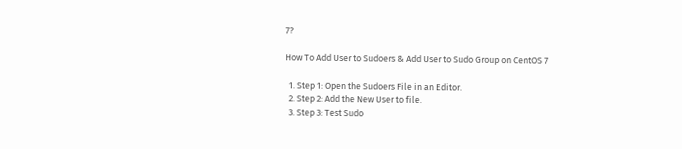7?

How To Add User to Sudoers & Add User to Sudo Group on CentOS 7

  1. Step 1: Open the Sudoers File in an Editor.
  2. Step 2: Add the New User to file.
  3. Step 3: Test Sudo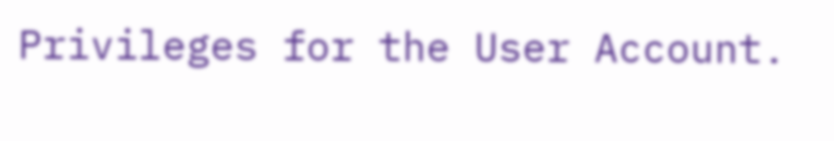Privileges for the User Account.